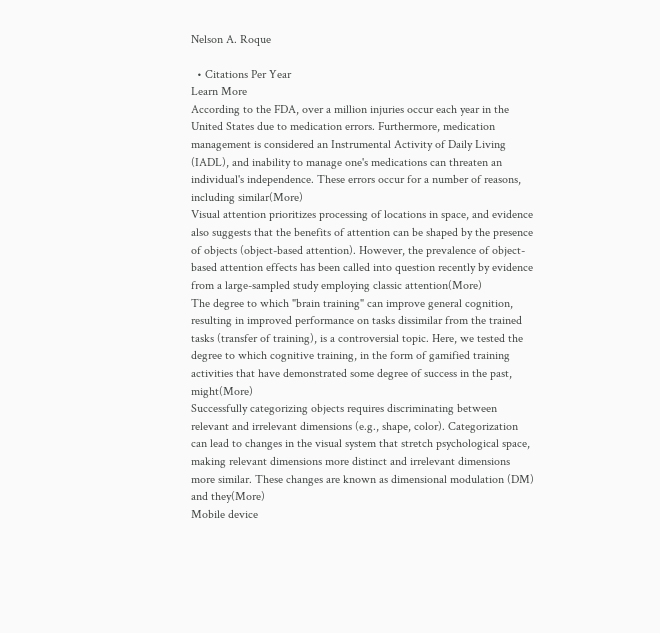Nelson A. Roque

  • Citations Per Year
Learn More
According to the FDA, over a million injuries occur each year in the United States due to medication errors. Furthermore, medication management is considered an Instrumental Activity of Daily Living (IADL), and inability to manage one's medications can threaten an individual's independence. These errors occur for a number of reasons, including similar(More)
Visual attention prioritizes processing of locations in space, and evidence also suggests that the benefits of attention can be shaped by the presence of objects (object-based attention). However, the prevalence of object-based attention effects has been called into question recently by evidence from a large-sampled study employing classic attention(More)
The degree to which "brain training" can improve general cognition, resulting in improved performance on tasks dissimilar from the trained tasks (transfer of training), is a controversial topic. Here, we tested the degree to which cognitive training, in the form of gamified training activities that have demonstrated some degree of success in the past, might(More)
Successfully categorizing objects requires discriminating between relevant and irrelevant dimensions (e.g., shape, color). Categorization can lead to changes in the visual system that stretch psychological space, making relevant dimensions more distinct and irrelevant dimensions more similar. These changes are known as dimensional modulation (DM) and they(More)
Mobile device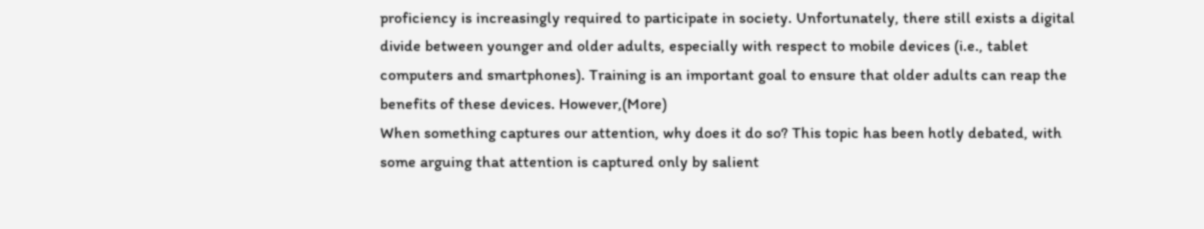proficiency is increasingly required to participate in society. Unfortunately, there still exists a digital divide between younger and older adults, especially with respect to mobile devices (i.e., tablet computers and smartphones). Training is an important goal to ensure that older adults can reap the benefits of these devices. However,(More)
When something captures our attention, why does it do so? This topic has been hotly debated, with some arguing that attention is captured only by salient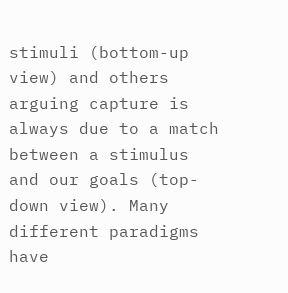stimuli (bottom-up view) and others arguing capture is always due to a match between a stimulus and our goals (top-down view). Many different paradigms have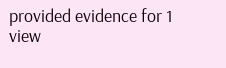provided evidence for 1 view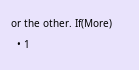or the other. If(More)
  • 1